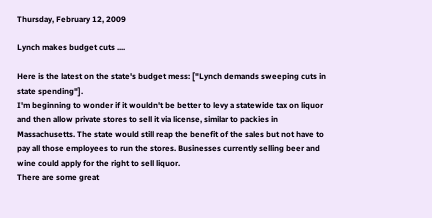Thursday, February 12, 2009

Lynch makes budget cuts ....

Here is the latest on the state's budget mess: ["Lynch demands sweeping cuts in state spending"].
I'm beginning to wonder if it wouldn't be better to levy a statewide tax on liquor and then allow private stores to sell it via license, similar to packies in Massachusetts. The state would still reap the benefit of the sales but not have to pay all those employees to run the stores. Businesses currently selling beer and wine could apply for the right to sell liquor.
There are some great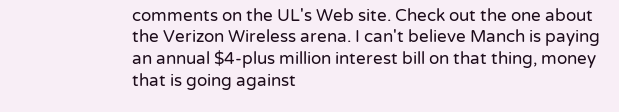comments on the UL's Web site. Check out the one about the Verizon Wireless arena. I can't believe Manch is paying an annual $4-plus million interest bill on that thing, money that is going against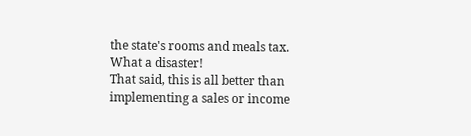the state's rooms and meals tax. What a disaster!
That said, this is all better than implementing a sales or income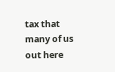tax that many of us out here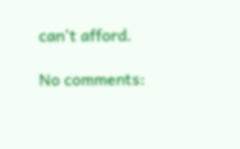can't afford.

No comments: